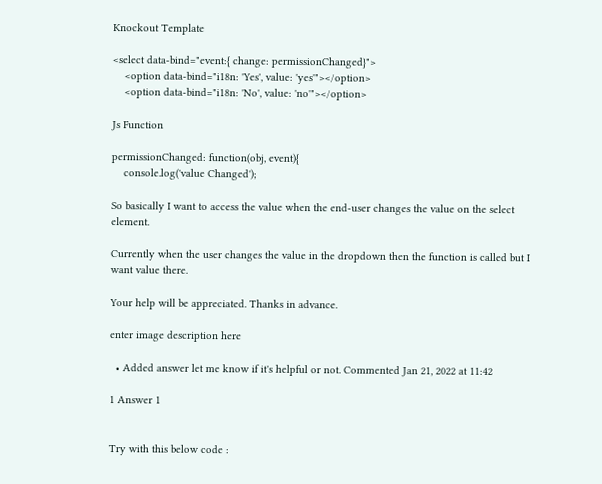Knockout Template

<select data-bind="event:{ change: permissionChanged}">
    <option data-bind="i18n: 'Yes', value: 'yes'"></option>
    <option data-bind="i18n: 'No', value: 'no'"></option>

Js Function

permissionChanged: function(obj, event){
    console.log('value Changed');

So basically I want to access the value when the end-user changes the value on the select element.

Currently when the user changes the value in the dropdown then the function is called but I want value there.

Your help will be appreciated. Thanks in advance.

enter image description here

  • Added answer let me know if it's helpful or not. Commented Jan 21, 2022 at 11:42

1 Answer 1


Try with this below code :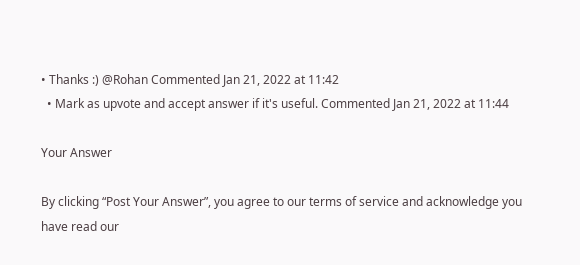• Thanks :) @Rohan Commented Jan 21, 2022 at 11:42
  • Mark as upvote and accept answer if it's useful. Commented Jan 21, 2022 at 11:44

Your Answer

By clicking “Post Your Answer”, you agree to our terms of service and acknowledge you have read our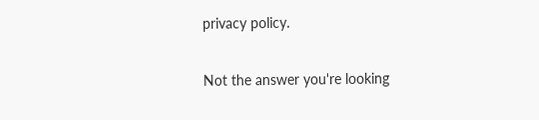privacy policy.

Not the answer you're looking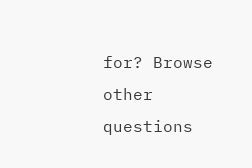for? Browse other questions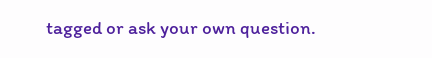tagged or ask your own question.